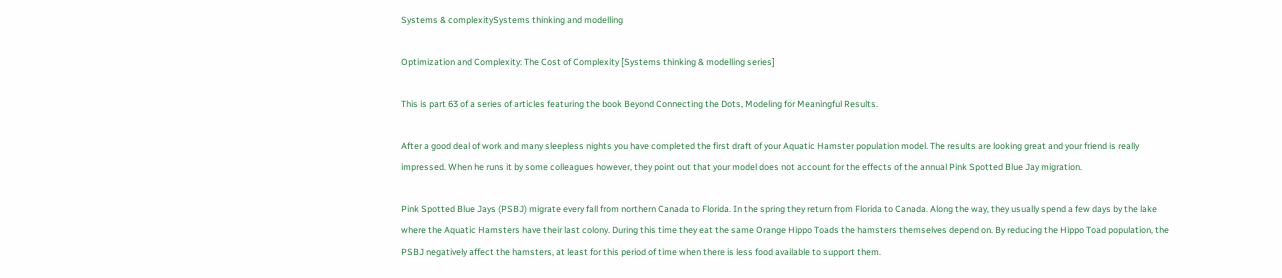Systems & complexitySystems thinking and modelling

Optimization and Complexity: The Cost of Complexity [Systems thinking & modelling series]

This is part 63 of a series of articles featuring the book Beyond Connecting the Dots, Modeling for Meaningful Results.

After a good deal of work and many sleepless nights you have completed the first draft of your Aquatic Hamster population model. The results are looking great and your friend is really impressed. When he runs it by some colleagues however, they point out that your model does not account for the effects of the annual Pink Spotted Blue Jay migration.

Pink Spotted Blue Jays (PSBJ) migrate every fall from northern Canada to Florida. In the spring they return from Florida to Canada. Along the way, they usually spend a few days by the lake where the Aquatic Hamsters have their last colony. During this time they eat the same Orange Hippo Toads the hamsters themselves depend on. By reducing the Hippo Toad population, the PSBJ negatively affect the hamsters, at least for this period of time when there is less food available to support them.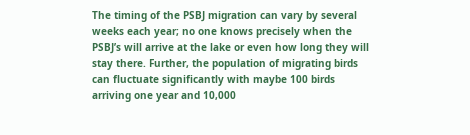The timing of the PSBJ migration can vary by several weeks each year; no one knows precisely when the PSBJ’s will arrive at the lake or even how long they will stay there. Further, the population of migrating birds can fluctuate significantly with maybe 100 birds arriving one year and 10,000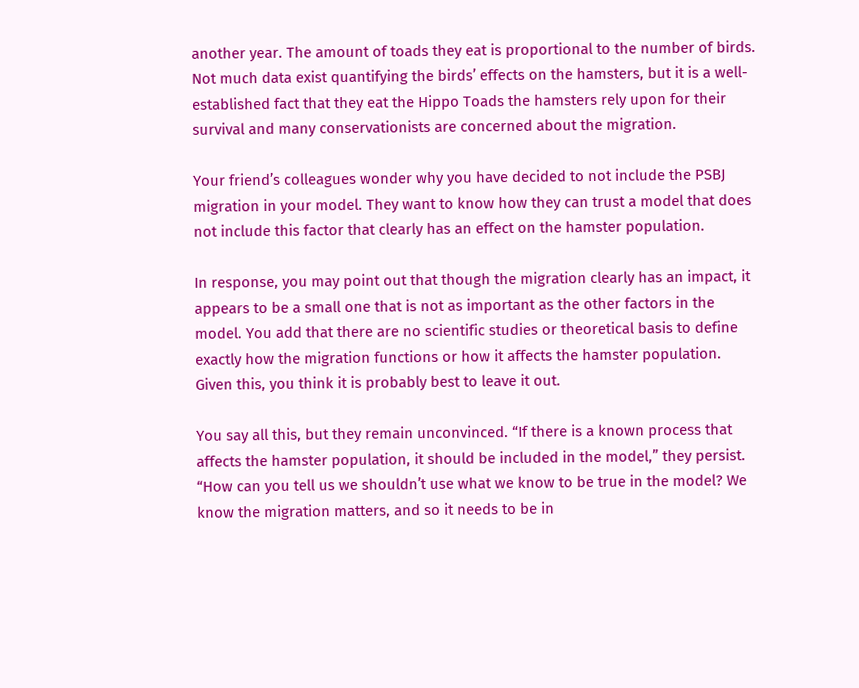another year. The amount of toads they eat is proportional to the number of birds. Not much data exist quantifying the birds’ effects on the hamsters, but it is a well-established fact that they eat the Hippo Toads the hamsters rely upon for their survival and many conservationists are concerned about the migration.

Your friend’s colleagues wonder why you have decided to not include the PSBJ migration in your model. They want to know how they can trust a model that does not include this factor that clearly has an effect on the hamster population.

In response, you may point out that though the migration clearly has an impact, it appears to be a small one that is not as important as the other factors in the model. You add that there are no scientific studies or theoretical basis to define exactly how the migration functions or how it affects the hamster population. Given this, you think it is probably best to leave it out.

You say all this, but they remain unconvinced. “If there is a known process that affects the hamster population, it should be included in the model,” they persist. “How can you tell us we shouldn’t use what we know to be true in the model? We know the migration matters, and so it needs to be in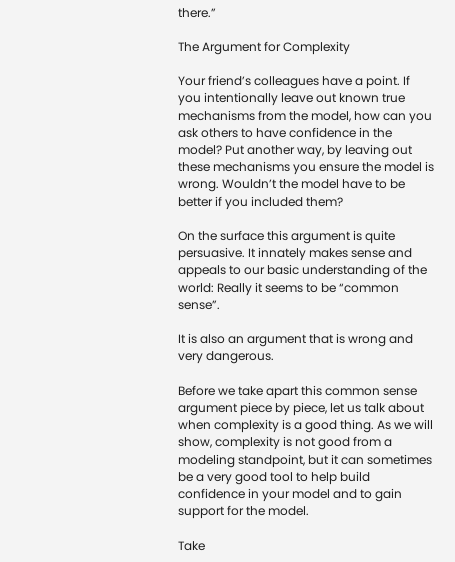there.”

The Argument for Complexity

Your friend’s colleagues have a point. If you intentionally leave out known true mechanisms from the model, how can you ask others to have confidence in the model? Put another way, by leaving out these mechanisms you ensure the model is wrong. Wouldn’t the model have to be better if you included them?

On the surface this argument is quite persuasive. It innately makes sense and appeals to our basic understanding of the world: Really it seems to be “common sense”.

It is also an argument that is wrong and very dangerous.

Before we take apart this common sense argument piece by piece, let us talk about when complexity is a good thing. As we will show, complexity is not good from a modeling standpoint, but it can sometimes be a very good tool to help build confidence in your model and to gain support for the model.

Take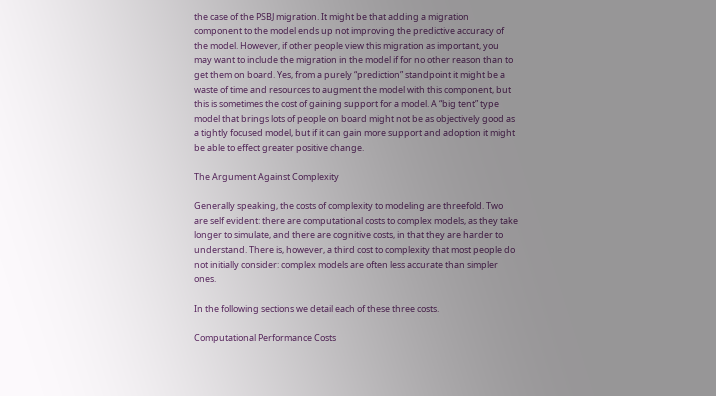the case of the PSBJ migration. It might be that adding a migration component to the model ends up not improving the predictive accuracy of the model. However, if other people view this migration as important, you may want to include the migration in the model if for no other reason than to get them on board. Yes, from a purely “prediction” standpoint it might be a waste of time and resources to augment the model with this component, but this is sometimes the cost of gaining support for a model. A “big tent” type model that brings lots of people on board might not be as objectively good as a tightly focused model, but if it can gain more support and adoption it might be able to effect greater positive change.

The Argument Against Complexity

Generally speaking, the costs of complexity to modeling are threefold. Two are self evident: there are computational costs to complex models, as they take longer to simulate, and there are cognitive costs, in that they are harder to understand. There is, however, a third cost to complexity that most people do not initially consider: complex models are often less accurate than simpler ones.

In the following sections we detail each of these three costs.

Computational Performance Costs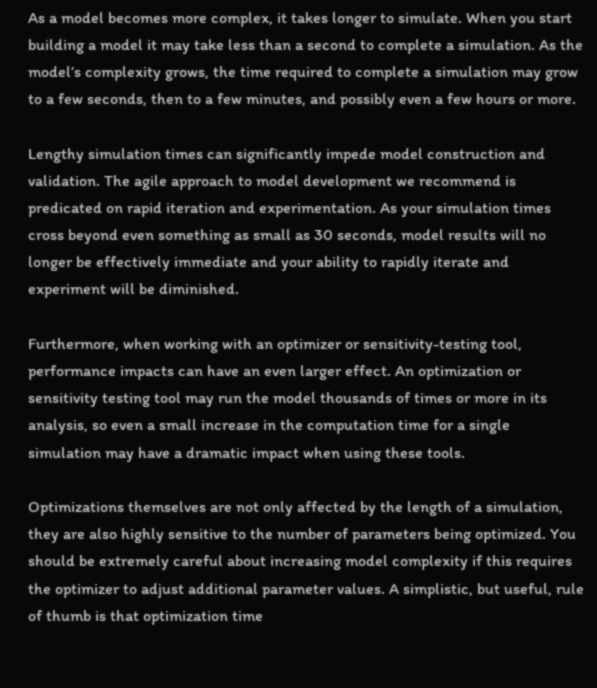As a model becomes more complex, it takes longer to simulate. When you start building a model it may take less than a second to complete a simulation. As the model’s complexity grows, the time required to complete a simulation may grow to a few seconds, then to a few minutes, and possibly even a few hours or more.

Lengthy simulation times can significantly impede model construction and validation. The agile approach to model development we recommend is predicated on rapid iteration and experimentation. As your simulation times cross beyond even something as small as 30 seconds, model results will no longer be effectively immediate and your ability to rapidly iterate and experiment will be diminished.

Furthermore, when working with an optimizer or sensitivity-testing tool, performance impacts can have an even larger effect. An optimization or sensitivity testing tool may run the model thousands of times or more in its analysis, so even a small increase in the computation time for a single simulation may have a dramatic impact when using these tools.

Optimizations themselves are not only affected by the length of a simulation, they are also highly sensitive to the number of parameters being optimized. You should be extremely careful about increasing model complexity if this requires the optimizer to adjust additional parameter values. A simplistic, but useful, rule of thumb is that optimization time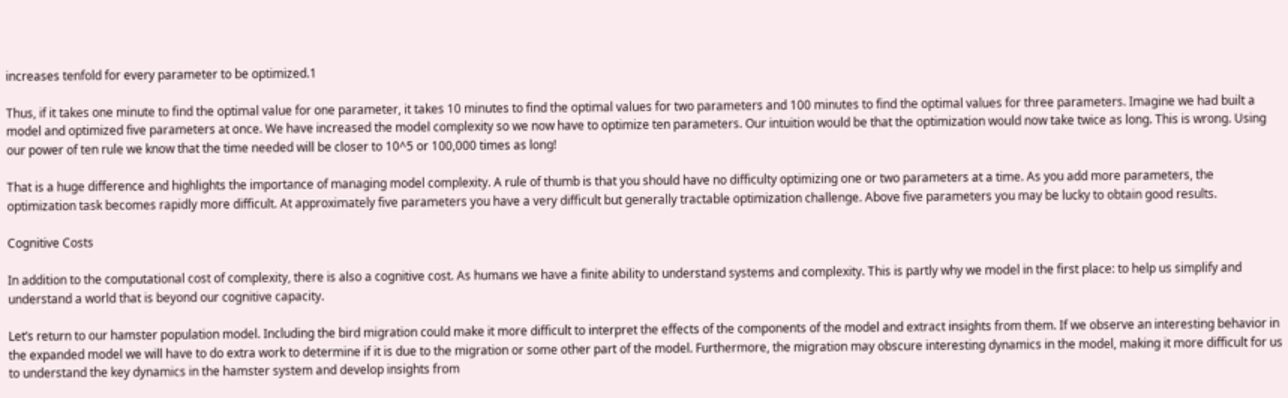increases tenfold for every parameter to be optimized.1

Thus, if it takes one minute to find the optimal value for one parameter, it takes 10 minutes to find the optimal values for two parameters and 100 minutes to find the optimal values for three parameters. Imagine we had built a model and optimized five parameters at once. We have increased the model complexity so we now have to optimize ten parameters. Our intuition would be that the optimization would now take twice as long. This is wrong. Using our power of ten rule we know that the time needed will be closer to 10^5 or 100,000 times as long!

That is a huge difference and highlights the importance of managing model complexity. A rule of thumb is that you should have no difficulty optimizing one or two parameters at a time. As you add more parameters, the optimization task becomes rapidly more difficult. At approximately five parameters you have a very difficult but generally tractable optimization challenge. Above five parameters you may be lucky to obtain good results.

Cognitive Costs

In addition to the computational cost of complexity, there is also a cognitive cost. As humans we have a finite ability to understand systems and complexity. This is partly why we model in the first place: to help us simplify and understand a world that is beyond our cognitive capacity.

Let’s return to our hamster population model. Including the bird migration could make it more difficult to interpret the effects of the components of the model and extract insights from them. If we observe an interesting behavior in the expanded model we will have to do extra work to determine if it is due to the migration or some other part of the model. Furthermore, the migration may obscure interesting dynamics in the model, making it more difficult for us to understand the key dynamics in the hamster system and develop insights from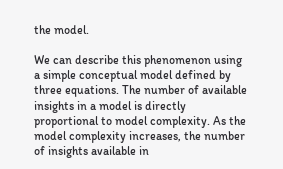the model.

We can describe this phenomenon using a simple conceptual model defined by three equations. The number of available insights in a model is directly proportional to model complexity. As the model complexity increases, the number of insights available in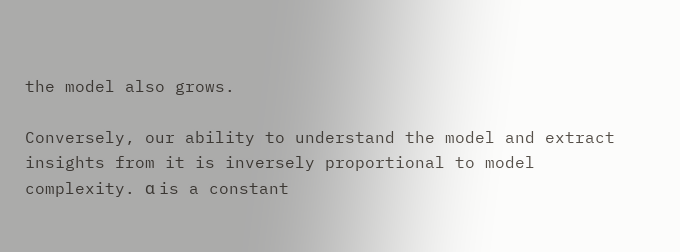the model also grows.

Conversely, our ability to understand the model and extract insights from it is inversely proportional to model complexity. α is a constant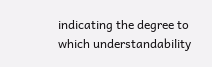indicating the degree to which understandability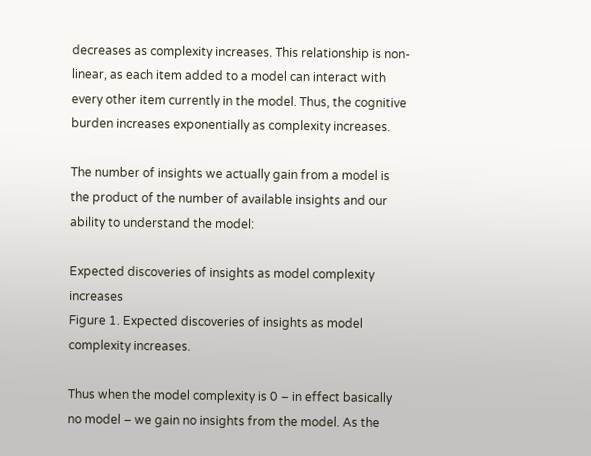decreases as complexity increases. This relationship is non-linear, as each item added to a model can interact with every other item currently in the model. Thus, the cognitive burden increases exponentially as complexity increases.

The number of insights we actually gain from a model is the product of the number of available insights and our ability to understand the model:

Expected discoveries of insights as model complexity increases
Figure 1. Expected discoveries of insights as model complexity increases.

Thus when the model complexity is 0 – in effect basically no model – we gain no insights from the model. As the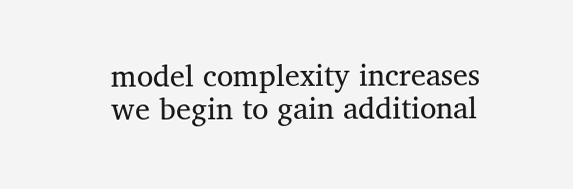model complexity increases we begin to gain additional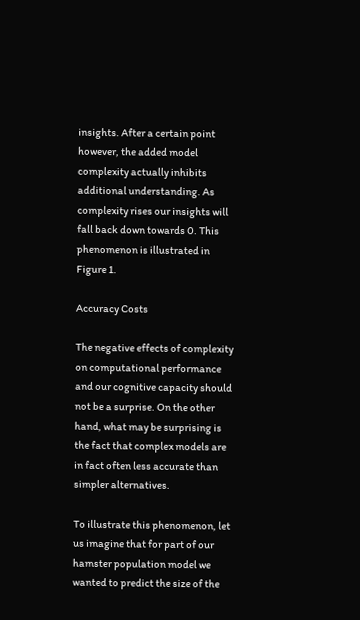insights. After a certain point however, the added model complexity actually inhibits additional understanding. As complexity rises our insights will fall back down towards 0. This phenomenon is illustrated in Figure 1.

Accuracy Costs

The negative effects of complexity on computational performance and our cognitive capacity should not be a surprise. On the other hand, what may be surprising is the fact that complex models are in fact often less accurate than simpler alternatives.

To illustrate this phenomenon, let us imagine that for part of our hamster population model we wanted to predict the size of the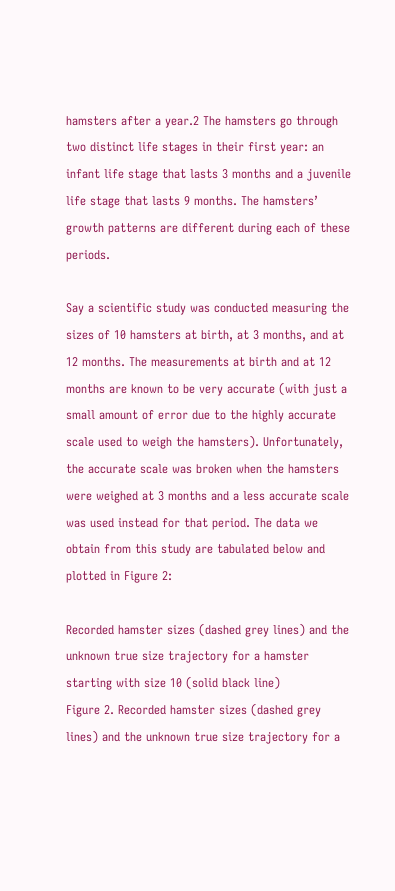hamsters after a year.2 The hamsters go through two distinct life stages in their first year: an infant life stage that lasts 3 months and a juvenile life stage that lasts 9 months. The hamsters’ growth patterns are different during each of these periods.

Say a scientific study was conducted measuring the sizes of 10 hamsters at birth, at 3 months, and at 12 months. The measurements at birth and at 12 months are known to be very accurate (with just a small amount of error due to the highly accurate scale used to weigh the hamsters). Unfortunately, the accurate scale was broken when the hamsters were weighed at 3 months and a less accurate scale was used instead for that period. The data we obtain from this study are tabulated below and plotted in Figure 2:

Recorded hamster sizes (dashed grey lines) and the unknown true size trajectory for a hamster starting with size 10 (solid black line)
Figure 2. Recorded hamster sizes (dashed grey lines) and the unknown true size trajectory for a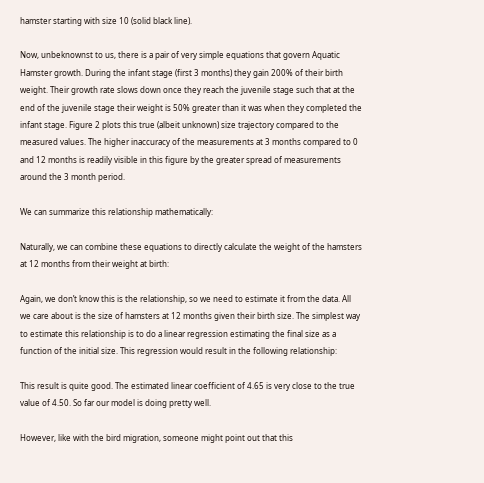hamster starting with size 10 (solid black line).

Now, unbeknownst to us, there is a pair of very simple equations that govern Aquatic Hamster growth. During the infant stage (first 3 months) they gain 200% of their birth weight. Their growth rate slows down once they reach the juvenile stage such that at the end of the juvenile stage their weight is 50% greater than it was when they completed the infant stage. Figure 2 plots this true (albeit unknown) size trajectory compared to the measured values. The higher inaccuracy of the measurements at 3 months compared to 0 and 12 months is readily visible in this figure by the greater spread of measurements around the 3 month period.

We can summarize this relationship mathematically:

Naturally, we can combine these equations to directly calculate the weight of the hamsters at 12 months from their weight at birth:

Again, we don’t know this is the relationship, so we need to estimate it from the data. All we care about is the size of hamsters at 12 months given their birth size. The simplest way to estimate this relationship is to do a linear regression estimating the final size as a function of the initial size. This regression would result in the following relationship:

This result is quite good. The estimated linear coefficient of 4.65 is very close to the true value of 4.50. So far our model is doing pretty well.

However, like with the bird migration, someone might point out that this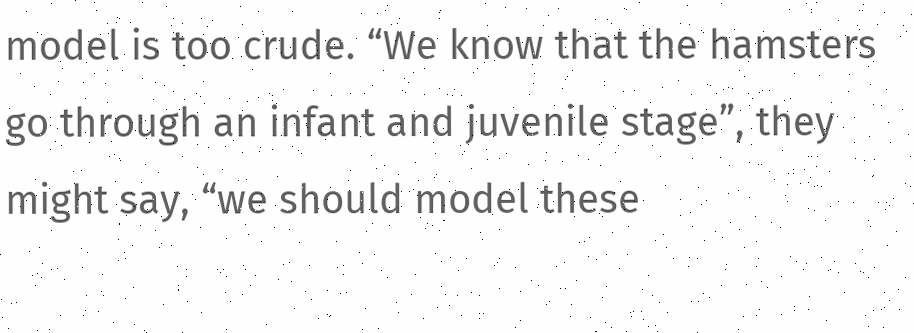model is too crude. “We know that the hamsters go through an infant and juvenile stage”, they might say, “we should model these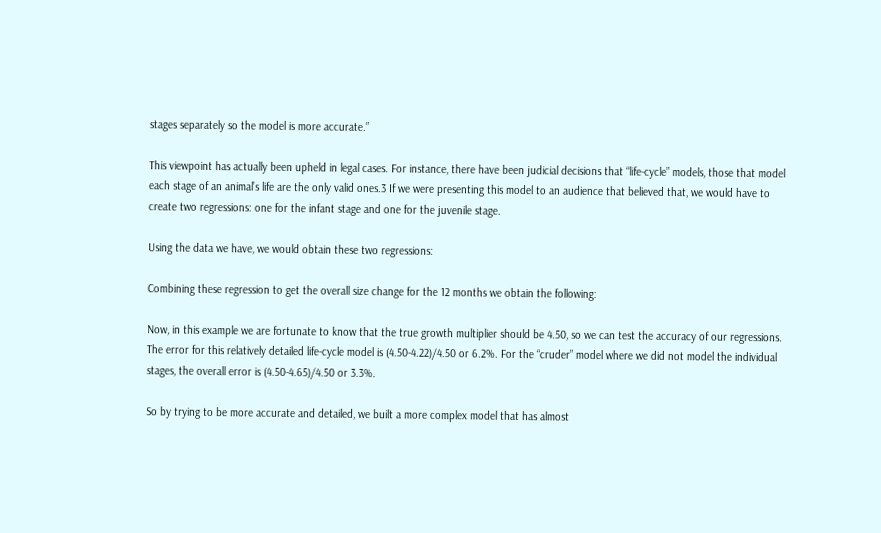stages separately so the model is more accurate.”

This viewpoint has actually been upheld in legal cases. For instance, there have been judicial decisions that “life-cycle” models, those that model each stage of an animal’s life are the only valid ones.3 If we were presenting this model to an audience that believed that, we would have to create two regressions: one for the infant stage and one for the juvenile stage.

Using the data we have, we would obtain these two regressions:

Combining these regression to get the overall size change for the 12 months we obtain the following:

Now, in this example we are fortunate to know that the true growth multiplier should be 4.50, so we can test the accuracy of our regressions. The error for this relatively detailed life-cycle model is (4.50-4.22)/4.50 or 6.2%. For the “cruder” model where we did not model the individual stages, the overall error is (4.50-4.65)/4.50 or 3.3%.

So by trying to be more accurate and detailed, we built a more complex model that has almost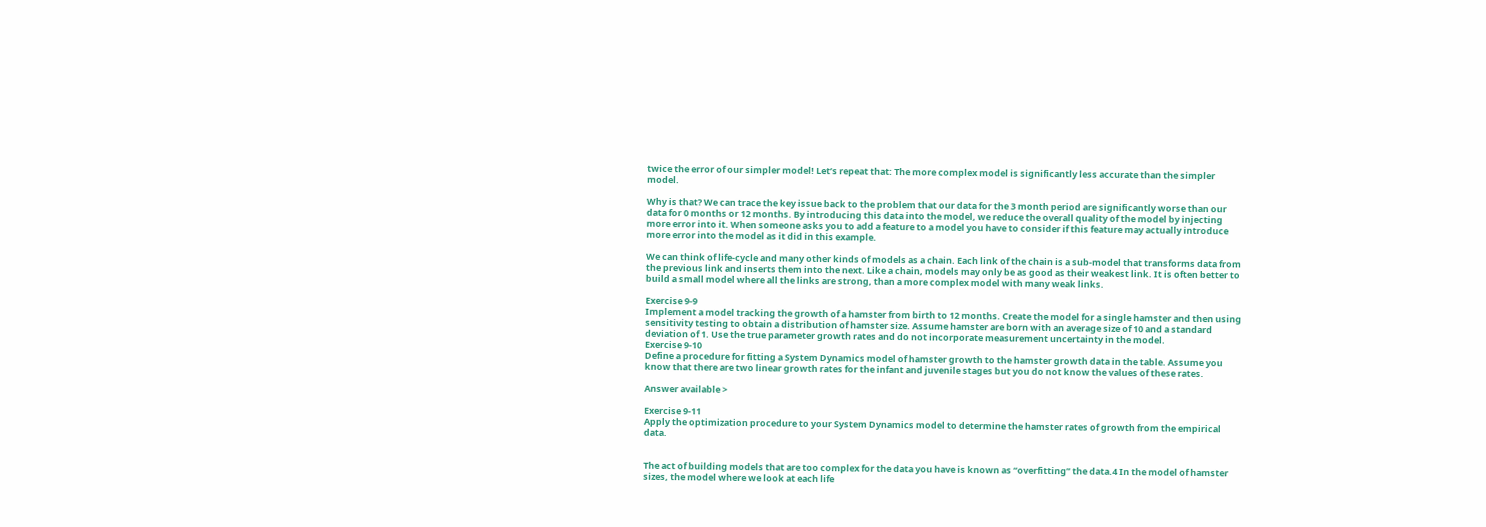twice the error of our simpler model! Let’s repeat that: The more complex model is significantly less accurate than the simpler model.

Why is that? We can trace the key issue back to the problem that our data for the 3 month period are significantly worse than our data for 0 months or 12 months. By introducing this data into the model, we reduce the overall quality of the model by injecting more error into it. When someone asks you to add a feature to a model you have to consider if this feature may actually introduce more error into the model as it did in this example.

We can think of life-cycle and many other kinds of models as a chain. Each link of the chain is a sub-model that transforms data from the previous link and inserts them into the next. Like a chain, models may only be as good as their weakest link. It is often better to build a small model where all the links are strong, than a more complex model with many weak links.

Exercise 9-9
Implement a model tracking the growth of a hamster from birth to 12 months. Create the model for a single hamster and then using sensitivity testing to obtain a distribution of hamster size. Assume hamster are born with an average size of 10 and a standard deviation of 1. Use the true parameter growth rates and do not incorporate measurement uncertainty in the model.
Exercise 9-10
Define a procedure for fitting a System Dynamics model of hamster growth to the hamster growth data in the table. Assume you know that there are two linear growth rates for the infant and juvenile stages but you do not know the values of these rates.

Answer available >

Exercise 9-11
Apply the optimization procedure to your System Dynamics model to determine the hamster rates of growth from the empirical data.


The act of building models that are too complex for the data you have is known as “overfitting” the data.4 In the model of hamster sizes, the model where we look at each life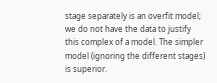stage separately is an overfit model; we do not have the data to justify this complex of a model. The simpler model (ignoring the different stages) is superior.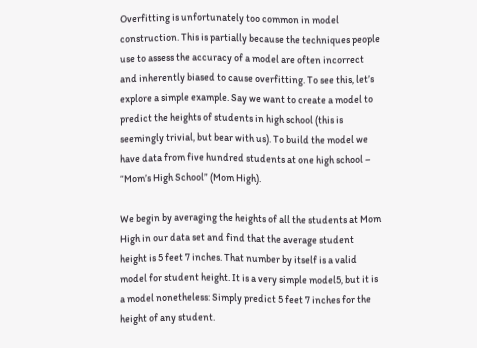Overfitting is unfortunately too common in model construction. This is partially because the techniques people use to assess the accuracy of a model are often incorrect and inherently biased to cause overfitting. To see this, let’s explore a simple example. Say we want to create a model to predict the heights of students in high school (this is seemingly trivial, but bear with us). To build the model we have data from five hundred students at one high school – “Mom’s High School” (Mom High).

We begin by averaging the heights of all the students at Mom High in our data set and find that the average student height is 5 feet 7 inches. That number by itself is a valid model for student height. It is a very simple model5, but it is a model nonetheless: Simply predict 5 feet 7 inches for the height of any student.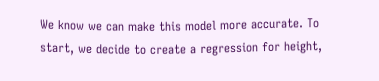We know we can make this model more accurate. To start, we decide to create a regression for height,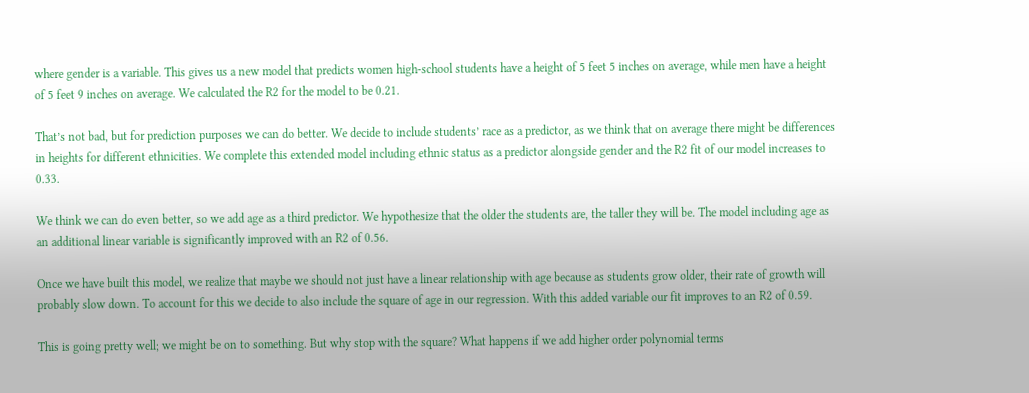where gender is a variable. This gives us a new model that predicts women high-school students have a height of 5 feet 5 inches on average, while men have a height of 5 feet 9 inches on average. We calculated the R2 for the model to be 0.21.

That’s not bad, but for prediction purposes we can do better. We decide to include students’ race as a predictor, as we think that on average there might be differences in heights for different ethnicities. We complete this extended model including ethnic status as a predictor alongside gender and the R2 fit of our model increases to 0.33.

We think we can do even better, so we add age as a third predictor. We hypothesize that the older the students are, the taller they will be. The model including age as an additional linear variable is significantly improved with an R2 of 0.56.

Once we have built this model, we realize that maybe we should not just have a linear relationship with age because as students grow older, their rate of growth will probably slow down. To account for this we decide to also include the square of age in our regression. With this added variable our fit improves to an R2 of 0.59.

This is going pretty well; we might be on to something. But why stop with the square? What happens if we add higher order polynomial terms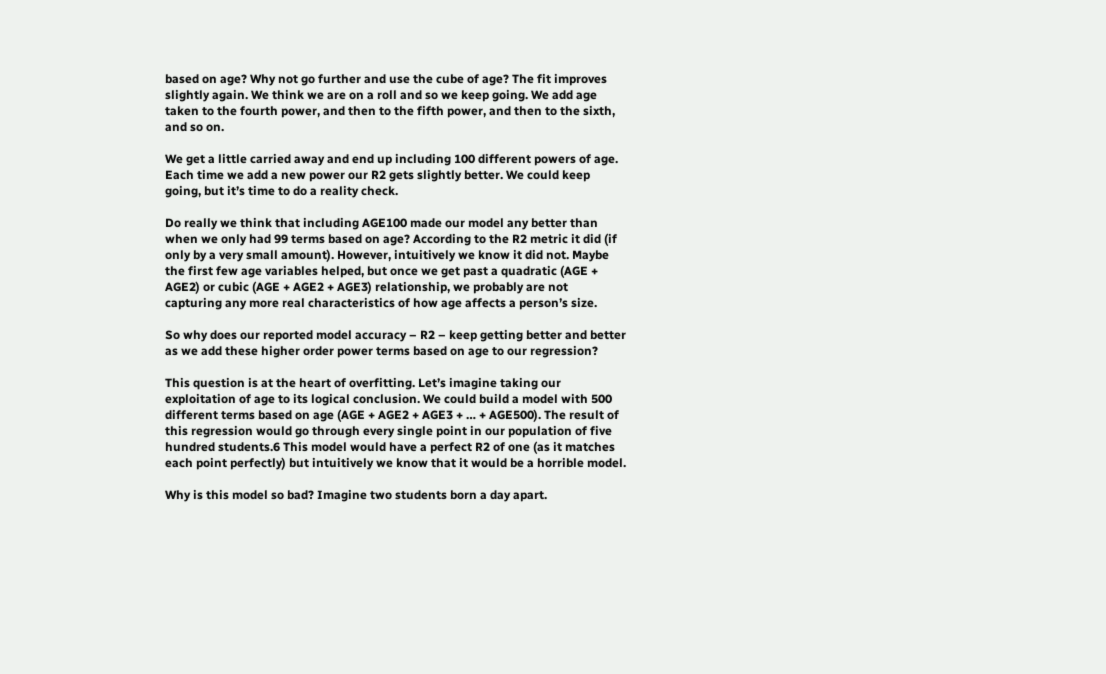based on age? Why not go further and use the cube of age? The fit improves slightly again. We think we are on a roll and so we keep going. We add age taken to the fourth power, and then to the fifth power, and then to the sixth, and so on.

We get a little carried away and end up including 100 different powers of age. Each time we add a new power our R2 gets slightly better. We could keep going, but it’s time to do a reality check.

Do really we think that including AGE100 made our model any better than when we only had 99 terms based on age? According to the R2 metric it did (if only by a very small amount). However, intuitively we know it did not. Maybe the first few age variables helped, but once we get past a quadratic (AGE + AGE2) or cubic (AGE + AGE2 + AGE3) relationship, we probably are not capturing any more real characteristics of how age affects a person’s size.

So why does our reported model accuracy – R2 – keep getting better and better as we add these higher order power terms based on age to our regression?

This question is at the heart of overfitting. Let’s imagine taking our exploitation of age to its logical conclusion. We could build a model with 500 different terms based on age (AGE + AGE2 + AGE3 + … + AGE500). The result of this regression would go through every single point in our population of five hundred students.6 This model would have a perfect R2 of one (as it matches each point perfectly) but intuitively we know that it would be a horrible model.

Why is this model so bad? Imagine two students born a day apart.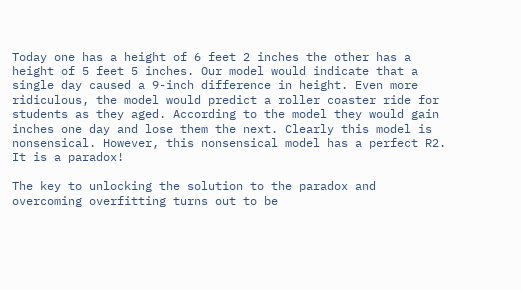Today one has a height of 6 feet 2 inches the other has a height of 5 feet 5 inches. Our model would indicate that a single day caused a 9-inch difference in height. Even more ridiculous, the model would predict a roller coaster ride for students as they aged. According to the model they would gain inches one day and lose them the next. Clearly this model is nonsensical. However, this nonsensical model has a perfect R2. It is a paradox!

The key to unlocking the solution to the paradox and overcoming overfitting turns out to be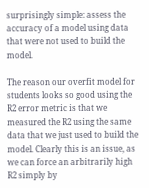surprisingly simple: assess the accuracy of a model using data that were not used to build the model.

The reason our overfit model for students looks so good using the R2 error metric is that we measured the R2 using the same data that we just used to build the model. Clearly this is an issue, as we can force an arbitrarily high R2 simply by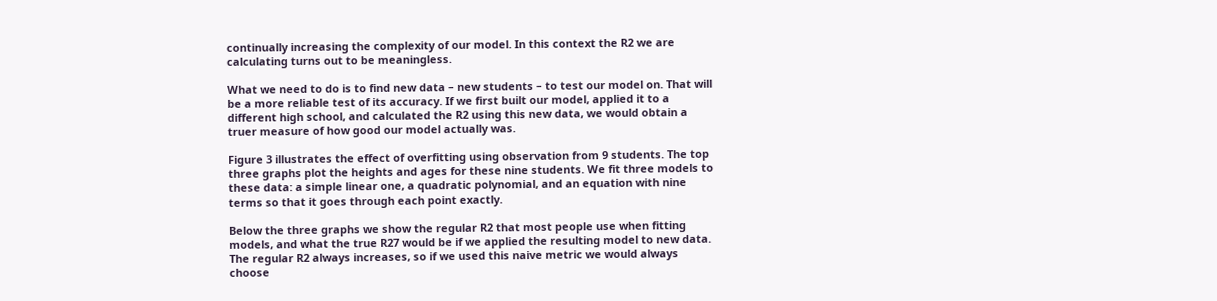continually increasing the complexity of our model. In this context the R2 we are calculating turns out to be meaningless.

What we need to do is to find new data – new students – to test our model on. That will be a more reliable test of its accuracy. If we first built our model, applied it to a different high school, and calculated the R2 using this new data, we would obtain a truer measure of how good our model actually was.

Figure 3 illustrates the effect of overfitting using observation from 9 students. The top three graphs plot the heights and ages for these nine students. We fit three models to these data: a simple linear one, a quadratic polynomial, and an equation with nine terms so that it goes through each point exactly.

Below the three graphs we show the regular R2 that most people use when fitting models, and what the true R27 would be if we applied the resulting model to new data. The regular R2 always increases, so if we used this naive metric we would always choose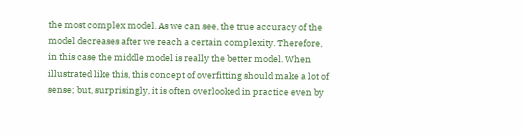the most complex model. As we can see, the true accuracy of the model decreases after we reach a certain complexity. Therefore, in this case the middle model is really the better model. When illustrated like this, this concept of overfitting should make a lot of sense; but, surprisingly, it is often overlooked in practice even by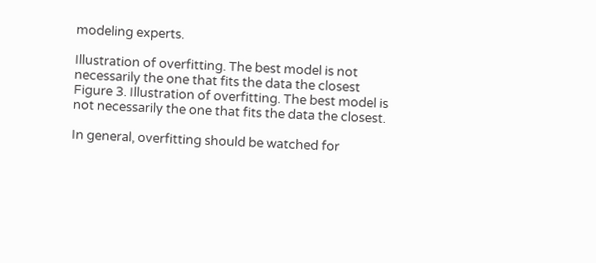modeling experts.

Illustration of overfitting. The best model is not necessarily the one that fits the data the closest
Figure 3. Illustration of overfitting. The best model is not necessarily the one that fits the data the closest.

In general, overfitting should be watched for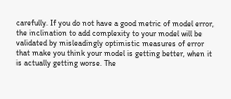carefully. If you do not have a good metric of model error, the inclination to add complexity to your model will be validated by misleadingly optimistic measures of error that make you think your model is getting better, when it is actually getting worse. The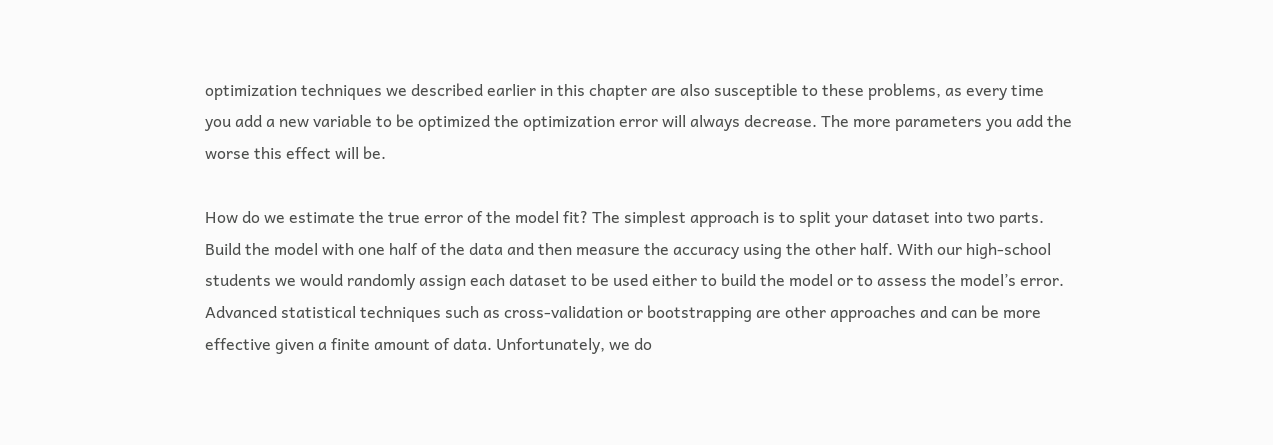optimization techniques we described earlier in this chapter are also susceptible to these problems, as every time you add a new variable to be optimized the optimization error will always decrease. The more parameters you add the worse this effect will be.

How do we estimate the true error of the model fit? The simplest approach is to split your dataset into two parts. Build the model with one half of the data and then measure the accuracy using the other half. With our high-school students we would randomly assign each dataset to be used either to build the model or to assess the model’s error. Advanced statistical techniques such as cross-validation or bootstrapping are other approaches and can be more effective given a finite amount of data. Unfortunately, we do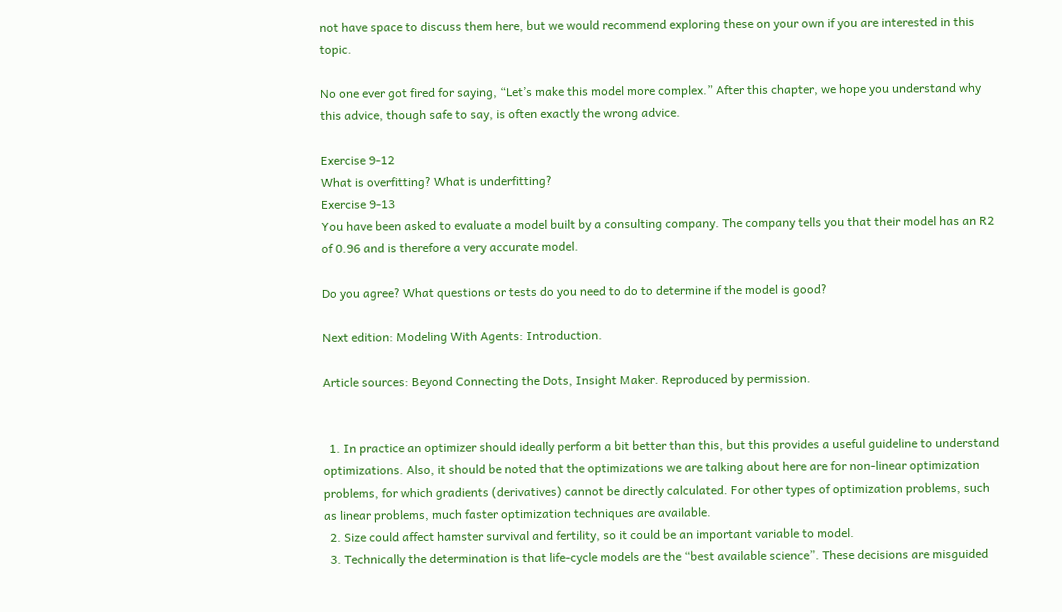not have space to discuss them here, but we would recommend exploring these on your own if you are interested in this topic.

No one ever got fired for saying, “Let’s make this model more complex.” After this chapter, we hope you understand why this advice, though safe to say, is often exactly the wrong advice.

Exercise 9-12
What is overfitting? What is underfitting?
Exercise 9-13
You have been asked to evaluate a model built by a consulting company. The company tells you that their model has an R2 of 0.96 and is therefore a very accurate model.

Do you agree? What questions or tests do you need to do to determine if the model is good?

Next edition: Modeling With Agents: Introduction.

Article sources: Beyond Connecting the Dots, Insight Maker. Reproduced by permission.


  1. In practice an optimizer should ideally perform a bit better than this, but this provides a useful guideline to understand optimizations. Also, it should be noted that the optimizations we are talking about here are for non-linear optimization problems, for which gradients (derivatives) cannot be directly calculated. For other types of optimization problems, such as linear problems, much faster optimization techniques are available.
  2. Size could affect hamster survival and fertility, so it could be an important variable to model.
  3. Technically the determination is that life-cycle models are the “best available science”. These decisions are misguided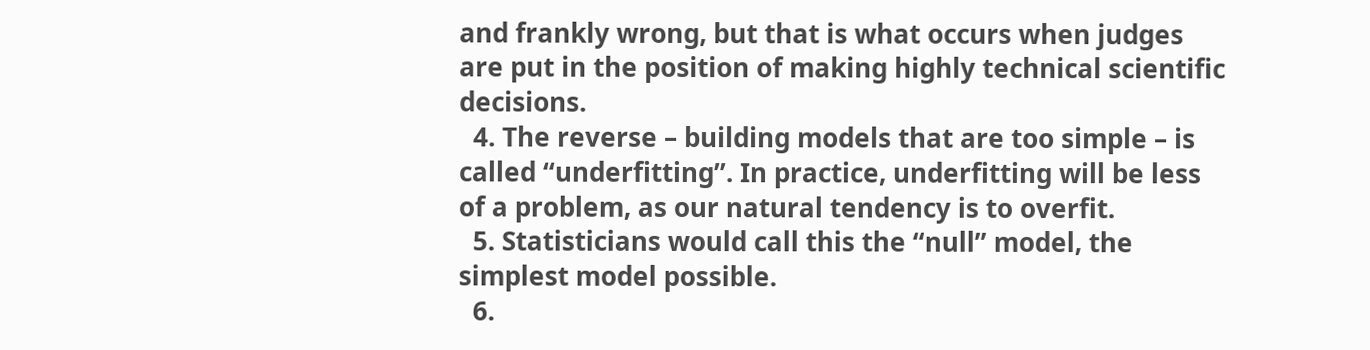and frankly wrong, but that is what occurs when judges are put in the position of making highly technical scientific decisions.
  4. The reverse – building models that are too simple – is called “underfitting”. In practice, underfitting will be less of a problem, as our natural tendency is to overfit.
  5. Statisticians would call this the “null” model, the simplest model possible.
  6.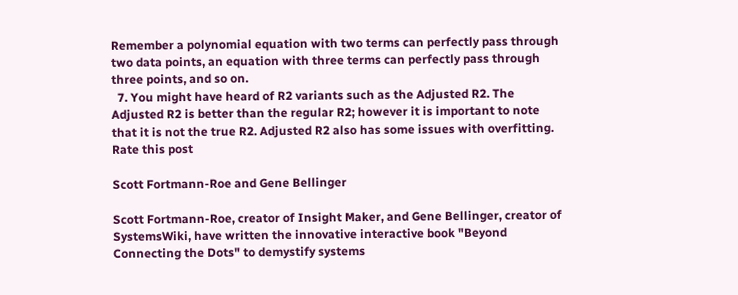Remember a polynomial equation with two terms can perfectly pass through two data points, an equation with three terms can perfectly pass through three points, and so on.
  7. You might have heard of R2 variants such as the Adjusted R2. The Adjusted R2 is better than the regular R2; however it is important to note that it is not the true R2. Adjusted R2 also has some issues with overfitting.
Rate this post

Scott Fortmann-Roe and Gene Bellinger

Scott Fortmann-Roe, creator of Insight Maker, and Gene Bellinger, creator of SystemsWiki, have written the innovative interactive book "Beyond Connecting the Dots" to demystify systems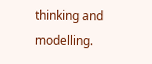thinking and modelling.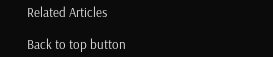Related Articles

Back to top button